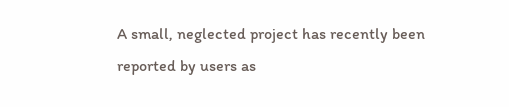A small, neglected project has recently been reported by users as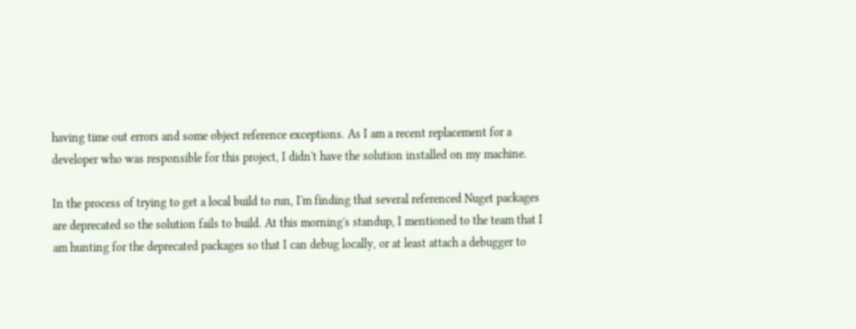having time out errors and some object reference exceptions. As I am a recent replacement for a developer who was responsible for this project, I didn't have the solution installed on my machine.

In the process of trying to get a local build to run, I'm finding that several referenced Nuget packages are deprecated so the solution fails to build. At this morning's standup, I mentioned to the team that I am hunting for the deprecated packages so that I can debug locally, or at least attach a debugger to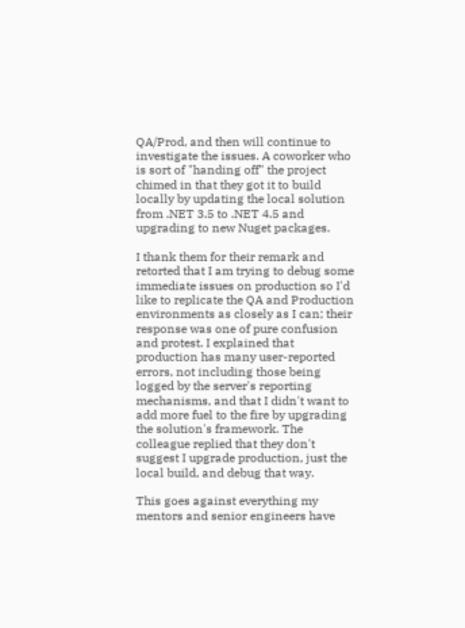QA/Prod, and then will continue to investigate the issues. A coworker who is sort of "handing off" the project chimed in that they got it to build locally by updating the local solution from .NET 3.5 to .NET 4.5 and upgrading to new Nuget packages.

I thank them for their remark and retorted that I am trying to debug some immediate issues on production so I'd like to replicate the QA and Production environments as closely as I can; their response was one of pure confusion and protest. I explained that production has many user-reported errors, not including those being logged by the server's reporting mechanisms, and that I didn't want to add more fuel to the fire by upgrading the solution's framework. The colleague replied that they don't suggest I upgrade production, just the local build, and debug that way.

This goes against everything my mentors and senior engineers have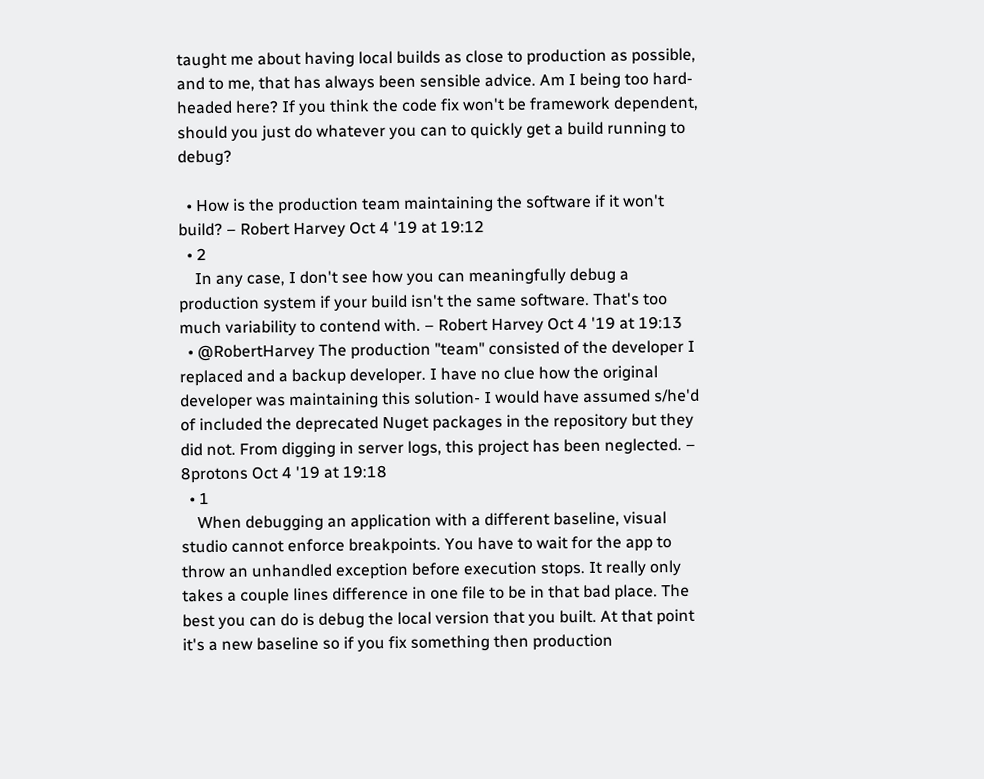taught me about having local builds as close to production as possible, and to me, that has always been sensible advice. Am I being too hard-headed here? If you think the code fix won't be framework dependent, should you just do whatever you can to quickly get a build running to debug?

  • How is the production team maintaining the software if it won't build? – Robert Harvey Oct 4 '19 at 19:12
  • 2
    In any case, I don't see how you can meaningfully debug a production system if your build isn't the same software. That's too much variability to contend with. – Robert Harvey Oct 4 '19 at 19:13
  • @RobertHarvey The production "team" consisted of the developer I replaced and a backup developer. I have no clue how the original developer was maintaining this solution- I would have assumed s/he'd of included the deprecated Nuget packages in the repository but they did not. From digging in server logs, this project has been neglected. – 8protons Oct 4 '19 at 19:18
  • 1
    When debugging an application with a different baseline, visual studio cannot enforce breakpoints. You have to wait for the app to throw an unhandled exception before execution stops. It really only takes a couple lines difference in one file to be in that bad place. The best you can do is debug the local version that you built. At that point it's a new baseline so if you fix something then production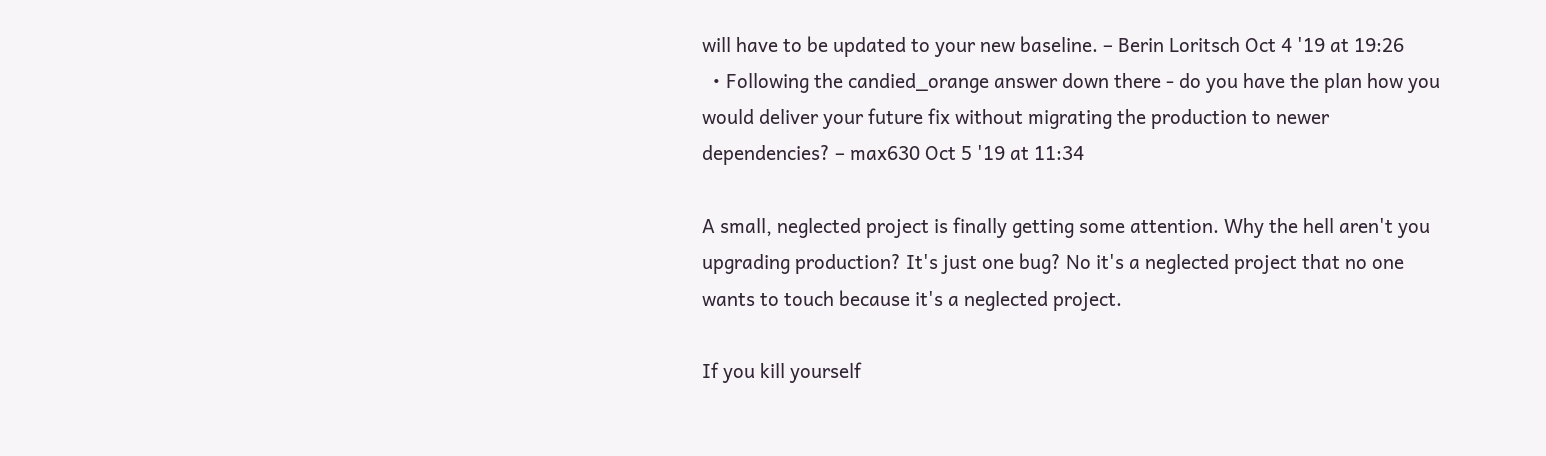will have to be updated to your new baseline. – Berin Loritsch Oct 4 '19 at 19:26
  • Following the candied_orange answer down there - do you have the plan how you would deliver your future fix without migrating the production to newer dependencies? – max630 Oct 5 '19 at 11:34

A small, neglected project is finally getting some attention. Why the hell aren't you upgrading production? It's just one bug? No it's a neglected project that no one wants to touch because it's a neglected project.

If you kill yourself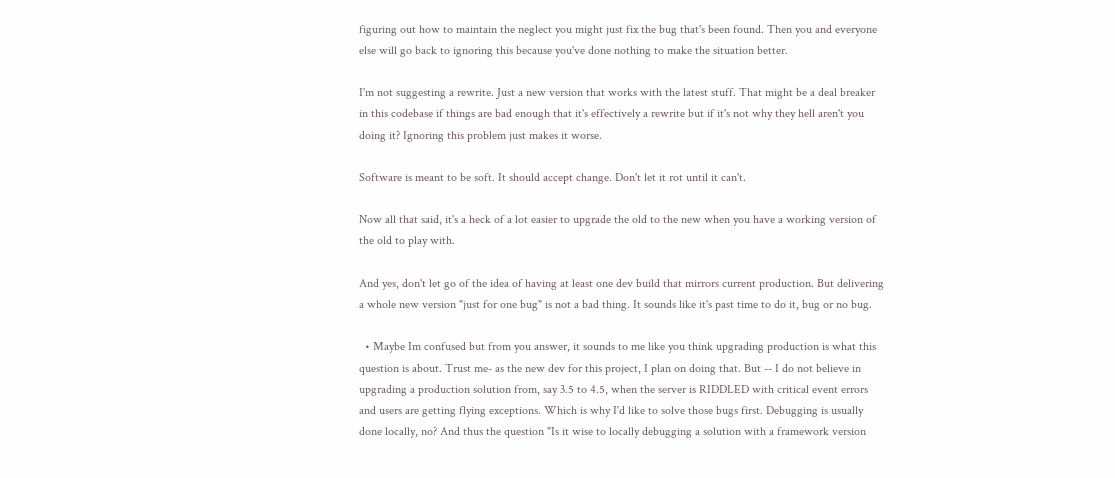figuring out how to maintain the neglect you might just fix the bug that's been found. Then you and everyone else will go back to ignoring this because you've done nothing to make the situation better.

I'm not suggesting a rewrite. Just a new version that works with the latest stuff. That might be a deal breaker in this codebase if things are bad enough that it's effectively a rewrite but if it's not why they hell aren't you doing it? Ignoring this problem just makes it worse.

Software is meant to be soft. It should accept change. Don't let it rot until it can't.

Now all that said, it's a heck of a lot easier to upgrade the old to the new when you have a working version of the old to play with.

And yes, don't let go of the idea of having at least one dev build that mirrors current production. But delivering a whole new version "just for one bug" is not a bad thing. It sounds like it's past time to do it, bug or no bug.

  • Maybe Im confused but from you answer, it sounds to me like you think upgrading production is what this question is about. Trust me- as the new dev for this project, I plan on doing that. But -- I do not believe in upgrading a production solution from, say 3.5 to 4.5, when the server is RIDDLED with critical event errors and users are getting flying exceptions. Which is why I'd like to solve those bugs first. Debugging is usually done locally, no? And thus the question "Is it wise to locally debugging a solution with a framework version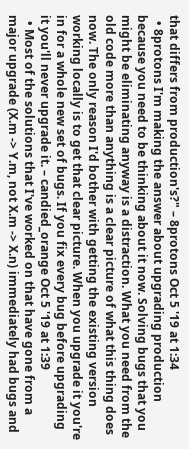that differs from production's?" – 8protons Oct 5 '19 at 1:34
  • 8protons I'm making the answer about upgrading production because you need to be thinking about it now. Solving bugs that you might be eliminating anyway is a distraction. What you need from the old code more than anything is a clear picture of what this thing does now. The only reason I'd bother with getting the existing version working locally is to get that clear picture. When you upgrade it you're in for a whole new set of bugs. If you fix every bug before upgrading it you'll never upgrade it. – candied_orange Oct 5 '19 at 1:39
  • Most of the solutions that I've worked on that have gone from a major upgrade (X.m -> Y.m, not X.m -> X.n) immediately had bugs and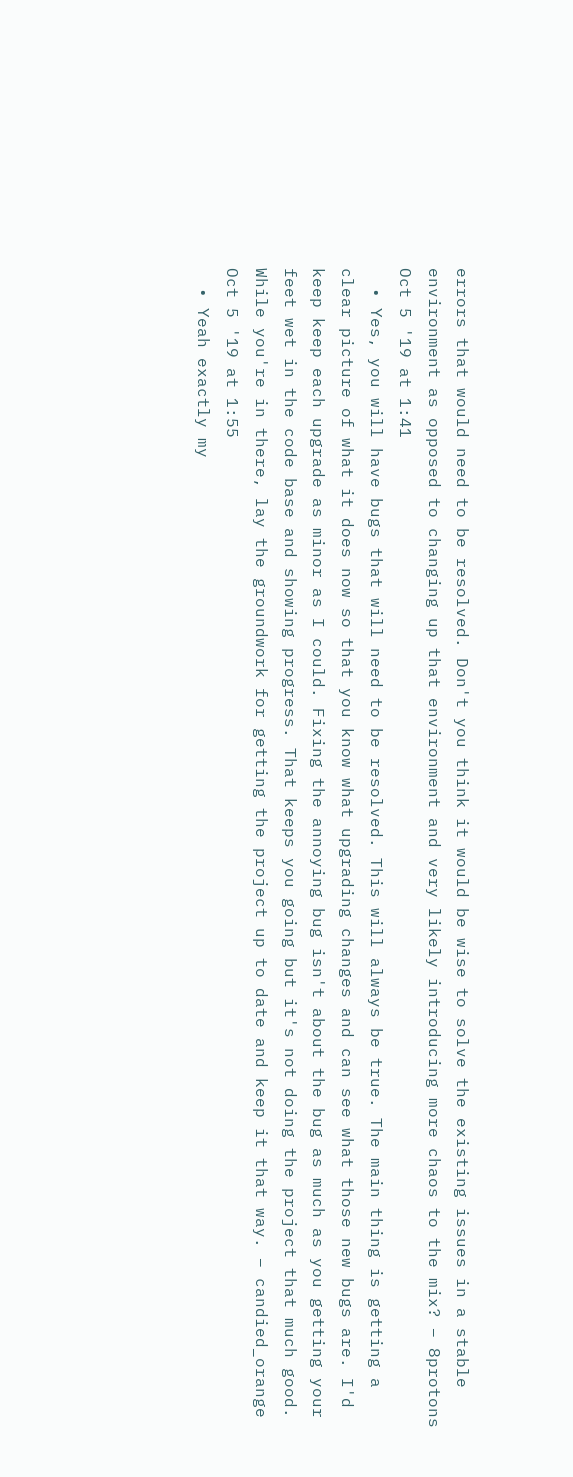errors that would need to be resolved. Don't you think it would be wise to solve the existing issues in a stable environment as opposed to changing up that environment and very likely introducing more chaos to the mix? – 8protons Oct 5 '19 at 1:41
  • Yes, you will have bugs that will need to be resolved. This will always be true. The main thing is getting a clear picture of what it does now so that you know what upgrading changes and can see what those new bugs are. I'd keep keep each upgrade as minor as I could. Fixing the annoying bug isn't about the bug as much as you getting your feet wet in the code base and showing progress. That keeps you going but it's not doing the project that much good. While you're in there, lay the groundwork for getting the project up to date and keep it that way. – candied_orange Oct 5 '19 at 1:55
  • Yeah exactly my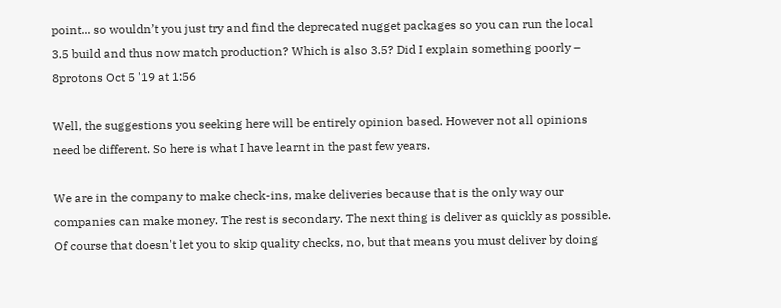point... so wouldn’t you just try and find the deprecated nugget packages so you can run the local 3.5 build and thus now match production? Which is also 3.5? Did I explain something poorly – 8protons Oct 5 '19 at 1:56

Well, the suggestions you seeking here will be entirely opinion based. However not all opinions need be different. So here is what I have learnt in the past few years.

We are in the company to make check-ins, make deliveries because that is the only way our companies can make money. The rest is secondary. The next thing is deliver as quickly as possible. Of course that doesn't let you to skip quality checks, no, but that means you must deliver by doing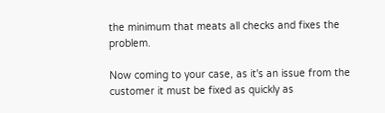the minimum that meats all checks and fixes the problem.

Now coming to your case, as it's an issue from the customer it must be fixed as quickly as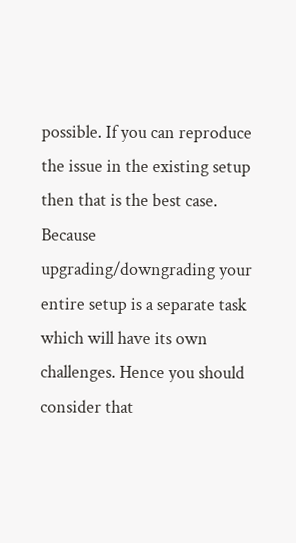possible. If you can reproduce the issue in the existing setup then that is the best case. Because upgrading/downgrading your entire setup is a separate task which will have its own challenges. Hence you should consider that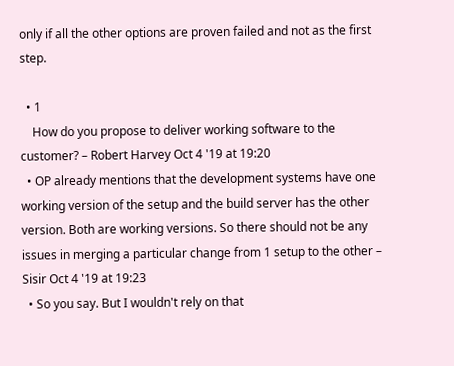only if all the other options are proven failed and not as the first step.

  • 1
    How do you propose to deliver working software to the customer? – Robert Harvey Oct 4 '19 at 19:20
  • OP already mentions that the development systems have one working version of the setup and the build server has the other version. Both are working versions. So there should not be any issues in merging a particular change from 1 setup to the other – Sisir Oct 4 '19 at 19:23
  • So you say. But I wouldn't rely on that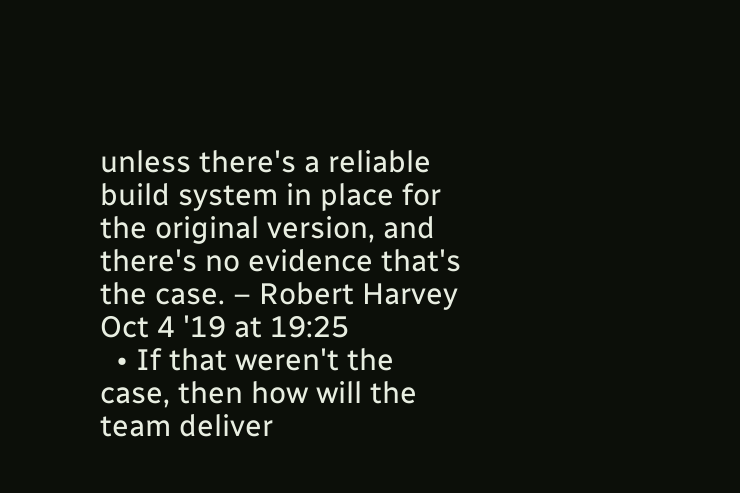unless there's a reliable build system in place for the original version, and there's no evidence that's the case. – Robert Harvey Oct 4 '19 at 19:25
  • If that weren't the case, then how will the team deliver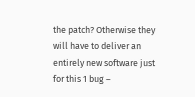the patch? Otherwise they will have to deliver an entirely new software just for this 1 bug –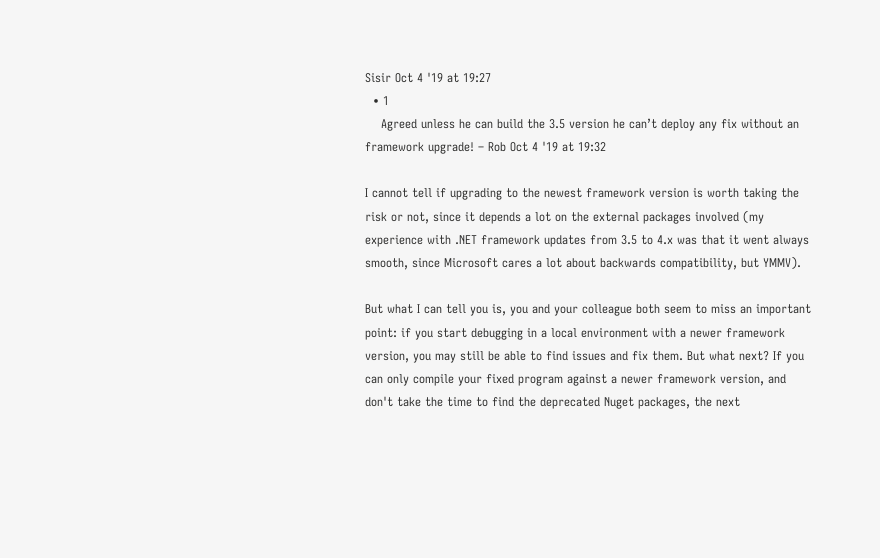Sisir Oct 4 '19 at 19:27
  • 1
    Agreed unless he can build the 3.5 version he can’t deploy any fix without an framework upgrade! – Rob Oct 4 '19 at 19:32

I cannot tell if upgrading to the newest framework version is worth taking the risk or not, since it depends a lot on the external packages involved (my experience with .NET framework updates from 3.5 to 4.x was that it went always smooth, since Microsoft cares a lot about backwards compatibility, but YMMV).

But what I can tell you is, you and your colleague both seem to miss an important point: if you start debugging in a local environment with a newer framework version, you may still be able to find issues and fix them. But what next? If you can only compile your fixed program against a newer framework version, and don't take the time to find the deprecated Nuget packages, the next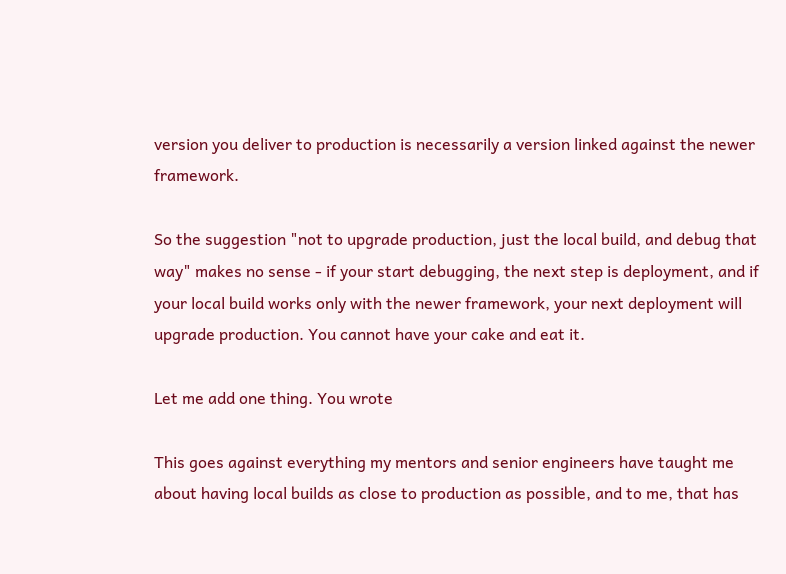version you deliver to production is necessarily a version linked against the newer framework.

So the suggestion "not to upgrade production, just the local build, and debug that way" makes no sense - if your start debugging, the next step is deployment, and if your local build works only with the newer framework, your next deployment will upgrade production. You cannot have your cake and eat it.

Let me add one thing. You wrote

This goes against everything my mentors and senior engineers have taught me about having local builds as close to production as possible, and to me, that has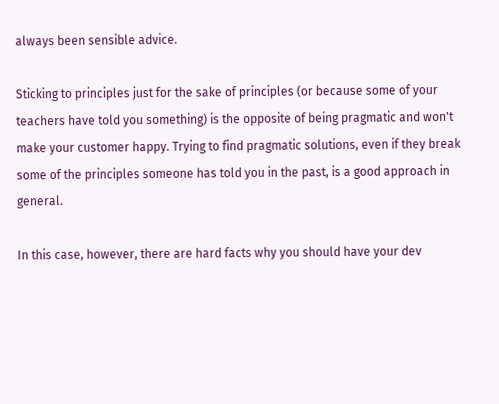always been sensible advice.

Sticking to principles just for the sake of principles (or because some of your teachers have told you something) is the opposite of being pragmatic and won't make your customer happy. Trying to find pragmatic solutions, even if they break some of the principles someone has told you in the past, is a good approach in general.

In this case, however, there are hard facts why you should have your dev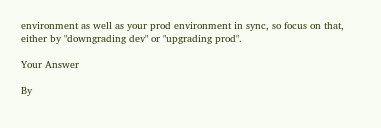environment as well as your prod environment in sync, so focus on that, either by "downgrading dev" or "upgrading prod".

Your Answer

By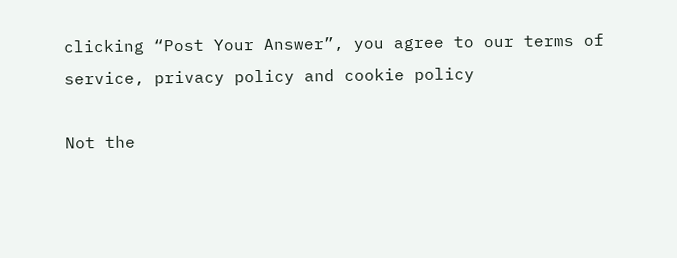clicking “Post Your Answer”, you agree to our terms of service, privacy policy and cookie policy

Not the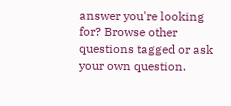answer you're looking for? Browse other questions tagged or ask your own question.